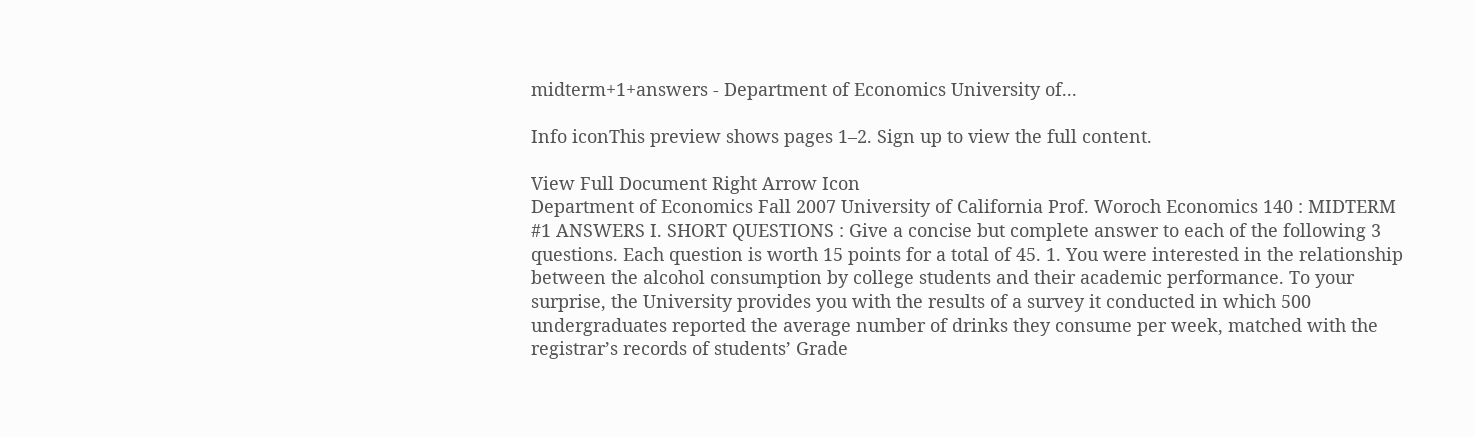midterm+1+answers - Department of Economics University of...

Info iconThis preview shows pages 1–2. Sign up to view the full content.

View Full Document Right Arrow Icon
Department of Economics Fall 2007 University of California Prof. Woroch Economics 140 : MIDTERM #1 ANSWERS I. SHORT QUESTIONS : Give a concise but complete answer to each of the following 3 questions. Each question is worth 15 points for a total of 45. 1. You were interested in the relationship between the alcohol consumption by college students and their academic performance. To your surprise, the University provides you with the results of a survey it conducted in which 500 undergraduates reported the average number of drinks they consume per week, matched with the registrar’s records of students’ Grade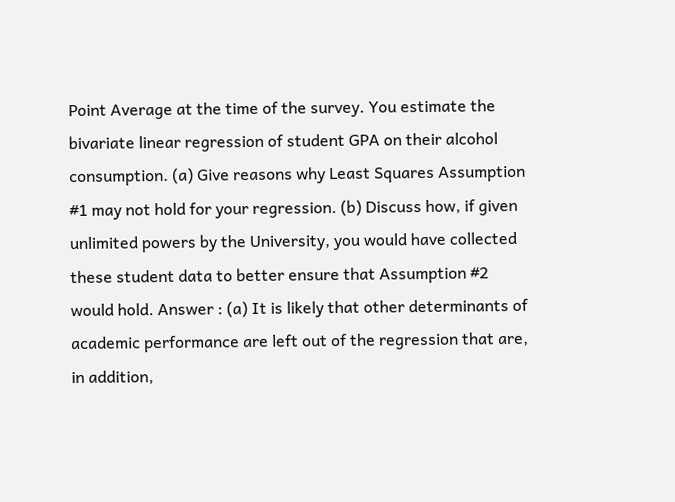Point Average at the time of the survey. You estimate the bivariate linear regression of student GPA on their alcohol consumption. (a) Give reasons why Least Squares Assumption #1 may not hold for your regression. (b) Discuss how, if given unlimited powers by the University, you would have collected these student data to better ensure that Assumption #2 would hold. Answer : (a) It is likely that other determinants of academic performance are left out of the regression that are, in addition,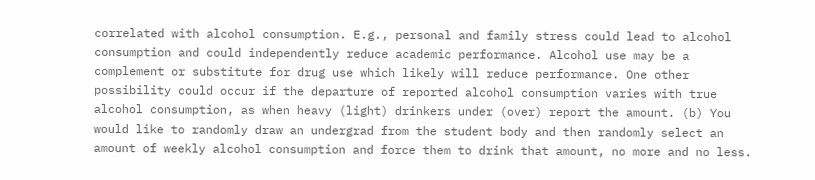correlated with alcohol consumption. E.g., personal and family stress could lead to alcohol consumption and could independently reduce academic performance. Alcohol use may be a complement or substitute for drug use which likely will reduce performance. One other possibility could occur if the departure of reported alcohol consumption varies with true alcohol consumption, as when heavy (light) drinkers under (over) report the amount. (b) You would like to randomly draw an undergrad from the student body and then randomly select an amount of weekly alcohol consumption and force them to drink that amount, no more and no less.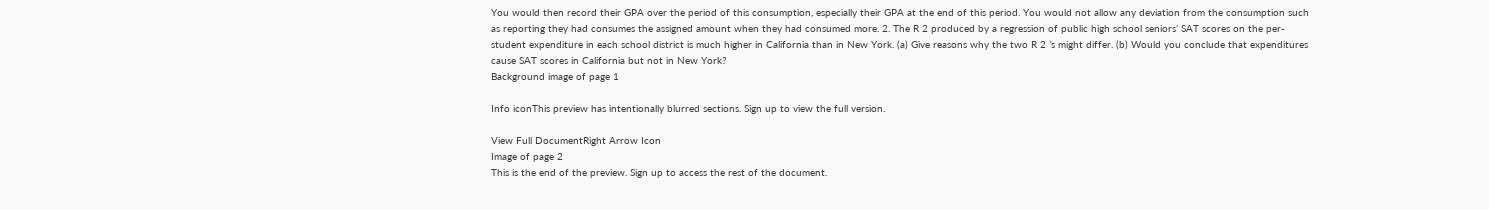You would then record their GPA over the period of this consumption, especially their GPA at the end of this period. You would not allow any deviation from the consumption such as reporting they had consumes the assigned amount when they had consumed more. 2. The R 2 produced by a regression of public high school seniors’ SAT scores on the per-student expenditure in each school district is much higher in California than in New York. (a) Give reasons why the two R 2 ’s might differ. (b) Would you conclude that expenditures cause SAT scores in California but not in New York?
Background image of page 1

Info iconThis preview has intentionally blurred sections. Sign up to view the full version.

View Full DocumentRight Arrow Icon
Image of page 2
This is the end of the preview. Sign up to access the rest of the document.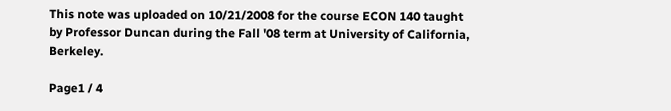This note was uploaded on 10/21/2008 for the course ECON 140 taught by Professor Duncan during the Fall '08 term at University of California, Berkeley.

Page1 / 4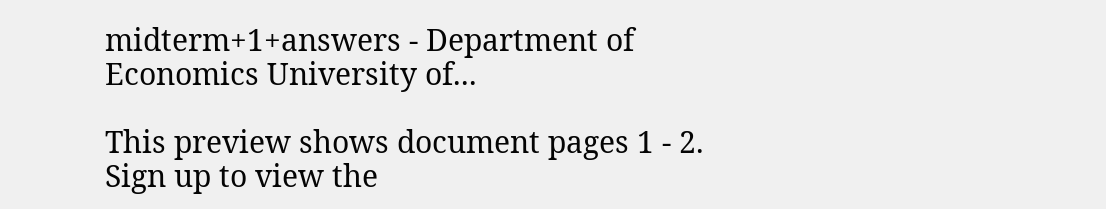midterm+1+answers - Department of Economics University of...

This preview shows document pages 1 - 2. Sign up to view the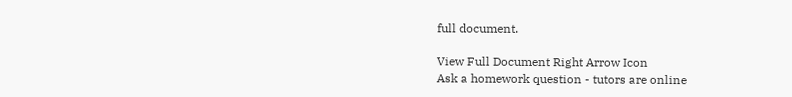full document.

View Full Document Right Arrow Icon
Ask a homework question - tutors are online